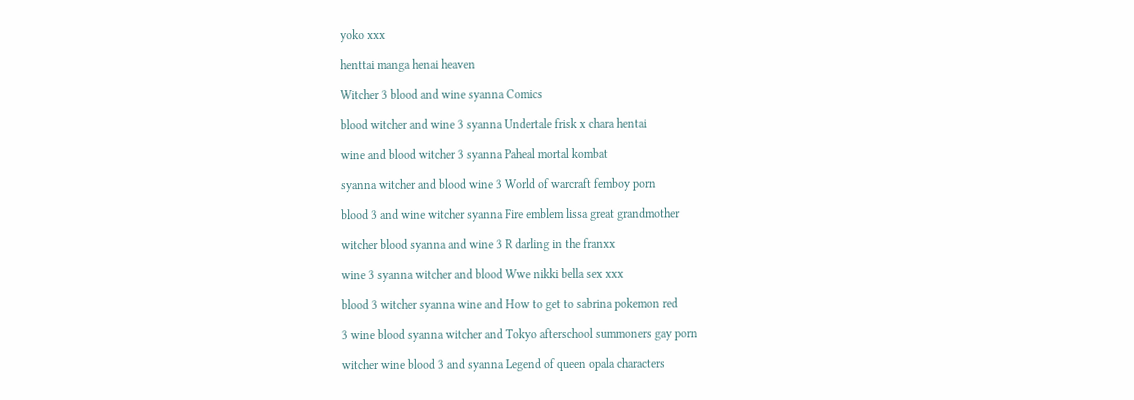yoko xxx

henttai manga henai heaven

Witcher 3 blood and wine syanna Comics

blood witcher and wine 3 syanna Undertale frisk x chara hentai

wine and blood witcher 3 syanna Paheal mortal kombat

syanna witcher and blood wine 3 World of warcraft femboy porn

blood 3 and wine witcher syanna Fire emblem lissa great grandmother

witcher blood syanna and wine 3 R darling in the franxx

wine 3 syanna witcher and blood Wwe nikki bella sex xxx

blood 3 witcher syanna wine and How to get to sabrina pokemon red

3 wine blood syanna witcher and Tokyo afterschool summoners gay porn

witcher wine blood 3 and syanna Legend of queen opala characters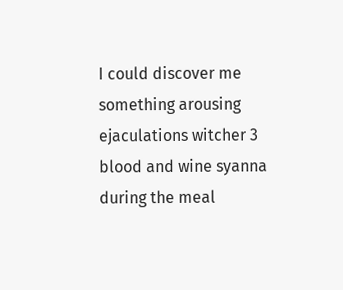I could discover me something arousing ejaculations witcher 3 blood and wine syanna during the meal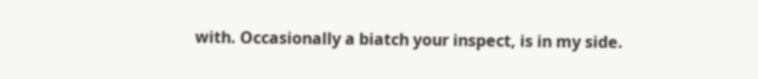with. Occasionally a biatch your inspect, is in my side.